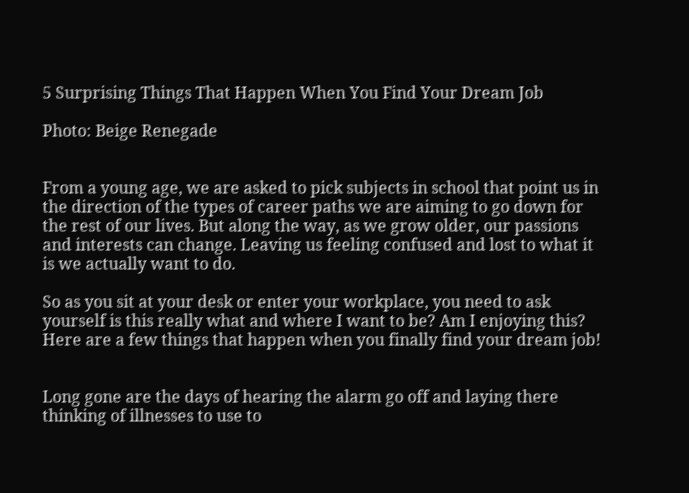5 Surprising Things That Happen When You Find Your Dream Job

Photo: Beige Renegade


From a young age, we are asked to pick subjects in school that point us in the direction of the types of career paths we are aiming to go down for the rest of our lives. But along the way, as we grow older, our passions and interests can change. Leaving us feeling confused and lost to what it is we actually want to do.

So as you sit at your desk or enter your workplace, you need to ask yourself is this really what and where I want to be? Am I enjoying this? Here are a few things that happen when you finally find your dream job!


Long gone are the days of hearing the alarm go off and laying there thinking of illnesses to use to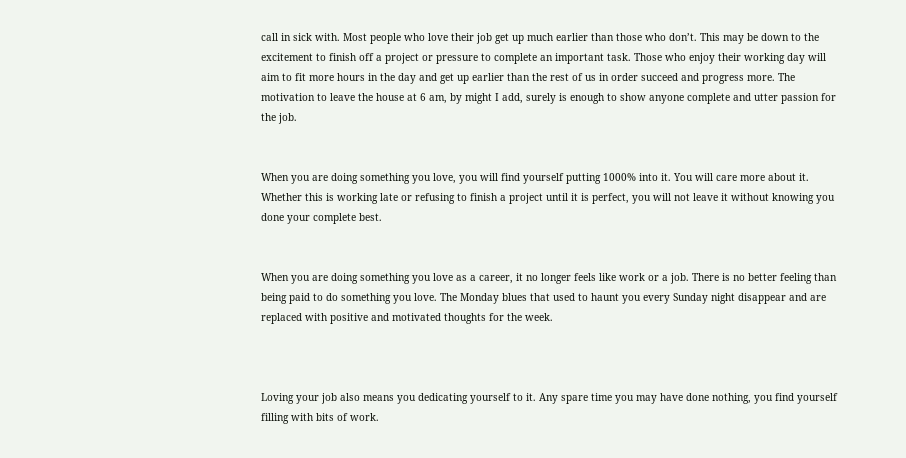call in sick with. Most people who love their job get up much earlier than those who don’t. This may be down to the excitement to finish off a project or pressure to complete an important task. Those who enjoy their working day will aim to fit more hours in the day and get up earlier than the rest of us in order succeed and progress more. The motivation to leave the house at 6 am, by might I add, surely is enough to show anyone complete and utter passion for the job.


When you are doing something you love, you will find yourself putting 1000% into it. You will care more about it. Whether this is working late or refusing to finish a project until it is perfect, you will not leave it without knowing you done your complete best.


When you are doing something you love as a career, it no longer feels like work or a job. There is no better feeling than being paid to do something you love. The Monday blues that used to haunt you every Sunday night disappear and are replaced with positive and motivated thoughts for the week.



Loving your job also means you dedicating yourself to it. Any spare time you may have done nothing, you find yourself filling with bits of work.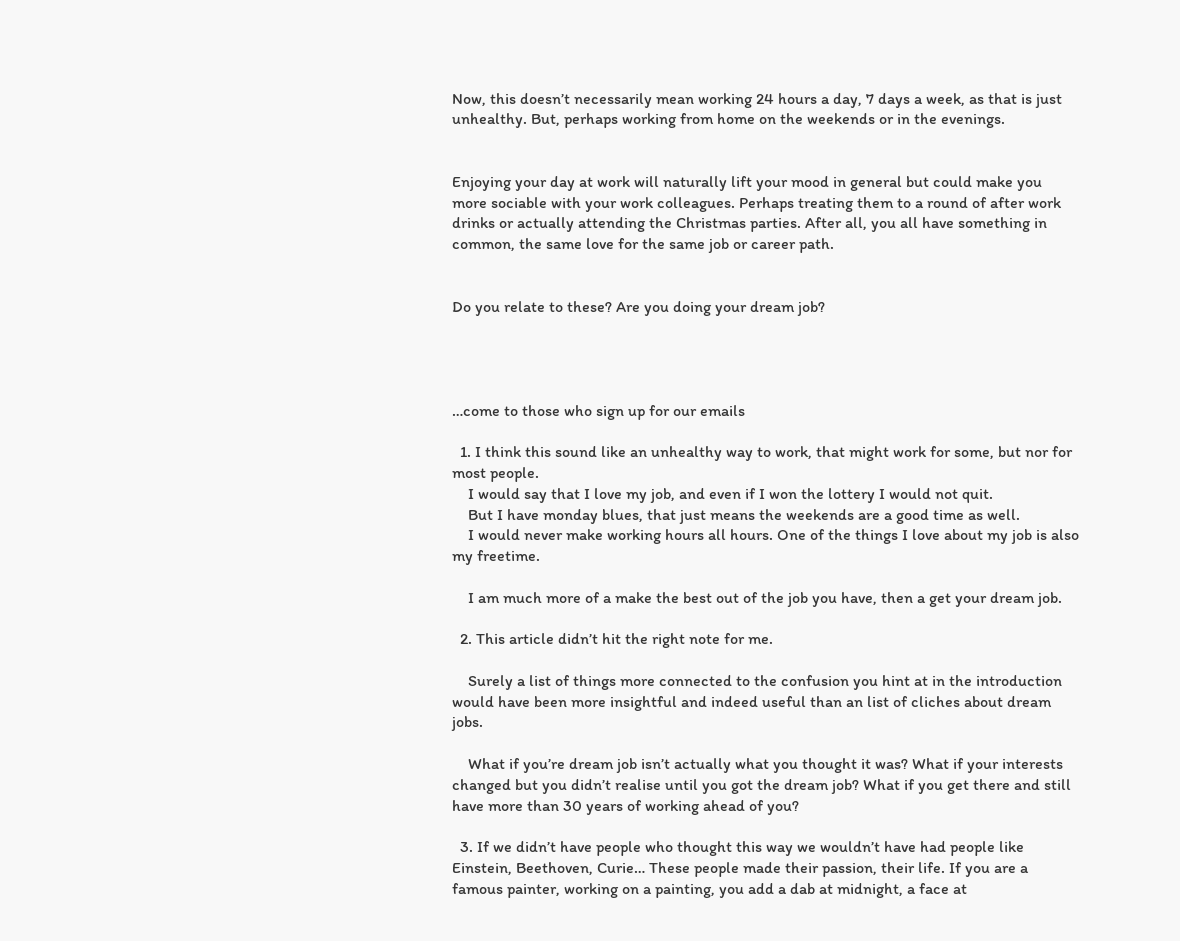Now, this doesn’t necessarily mean working 24 hours a day, 7 days a week, as that is just unhealthy. But, perhaps working from home on the weekends or in the evenings.


Enjoying your day at work will naturally lift your mood in general but could make you more sociable with your work colleagues. Perhaps treating them to a round of after work drinks or actually attending the Christmas parties. After all, you all have something in common, the same love for the same job or career path.


Do you relate to these? Are you doing your dream job?




…come to those who sign up for our emails

  1. I think this sound like an unhealthy way to work, that might work for some, but nor for most people.
    I would say that I love my job, and even if I won the lottery I would not quit.
    But I have monday blues, that just means the weekends are a good time as well.
    I would never make working hours all hours. One of the things I love about my job is also my freetime.

    I am much more of a make the best out of the job you have, then a get your dream job.

  2. This article didn’t hit the right note for me.

    Surely a list of things more connected to the confusion you hint at in the introduction would have been more insightful and indeed useful than an list of cliches about dream jobs.

    What if you’re dream job isn’t actually what you thought it was? What if your interests changed but you didn’t realise until you got the dream job? What if you get there and still have more than 30 years of working ahead of you?

  3. If we didn’t have people who thought this way we wouldn’t have had people like Einstein, Beethoven, Curie… These people made their passion, their life. If you are a famous painter, working on a painting, you add a dab at midnight, a face at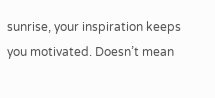sunrise, your inspiration keeps you motivated. Doesn’t mean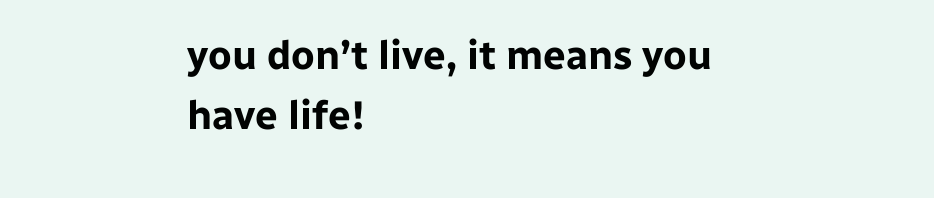you don’t live, it means you have life!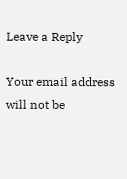Leave a Reply

Your email address will not be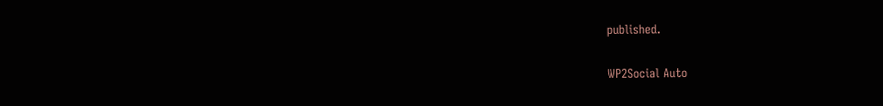published.

WP2Social Auto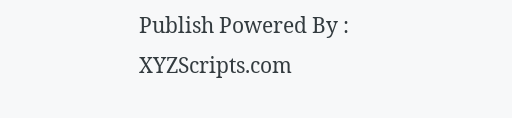Publish Powered By : XYZScripts.com